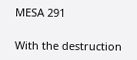MESA 291

With the destruction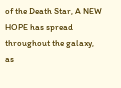of the Death Star, A NEW HOPE has spread throughout the galaxy, as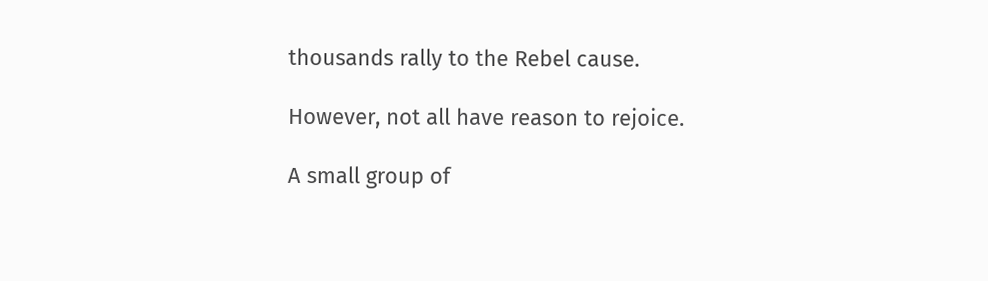thousands rally to the Rebel cause.

However, not all have reason to rejoice.

A small group of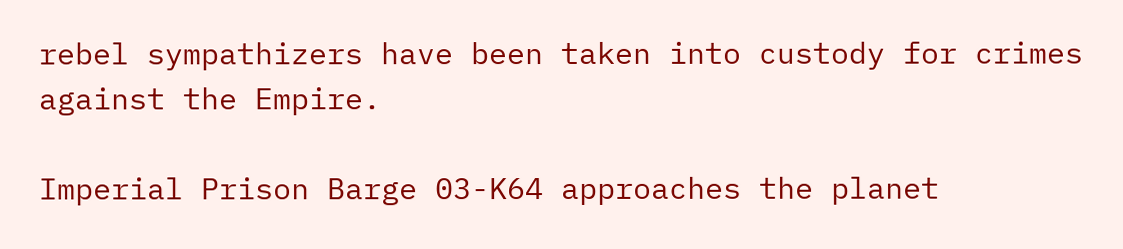rebel sympathizers have been taken into custody for crimes against the Empire.

Imperial Prison Barge 03-K64 approaches the planet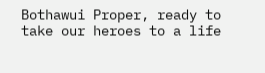Bothawui Proper, ready to take our heroes to a life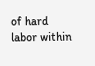of hard labor within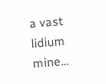a vast lidium mine…